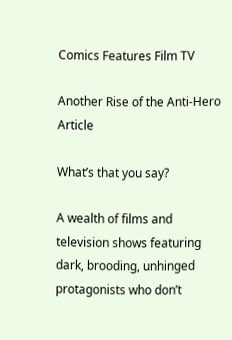Comics Features Film TV

Another Rise of the Anti-Hero Article

What’s that you say?

A wealth of films and television shows featuring dark, brooding, unhinged protagonists who don’t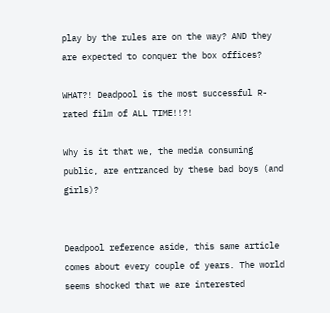play by the rules are on the way? AND they are expected to conquer the box offices?

WHAT?! Deadpool is the most successful R-rated film of ALL TIME!!?!

Why is it that we, the media consuming public, are entranced by these bad boys (and girls)?


Deadpool reference aside, this same article comes about every couple of years. The world seems shocked that we are interested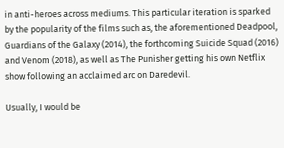in anti-heroes across mediums. This particular iteration is sparked by the popularity of the films such as, the aforementioned Deadpool, Guardians of the Galaxy (2014), the forthcoming Suicide Squad (2016) and Venom (2018), as well as The Punisher getting his own Netflix show following an acclaimed arc on Daredevil.

Usually, I would be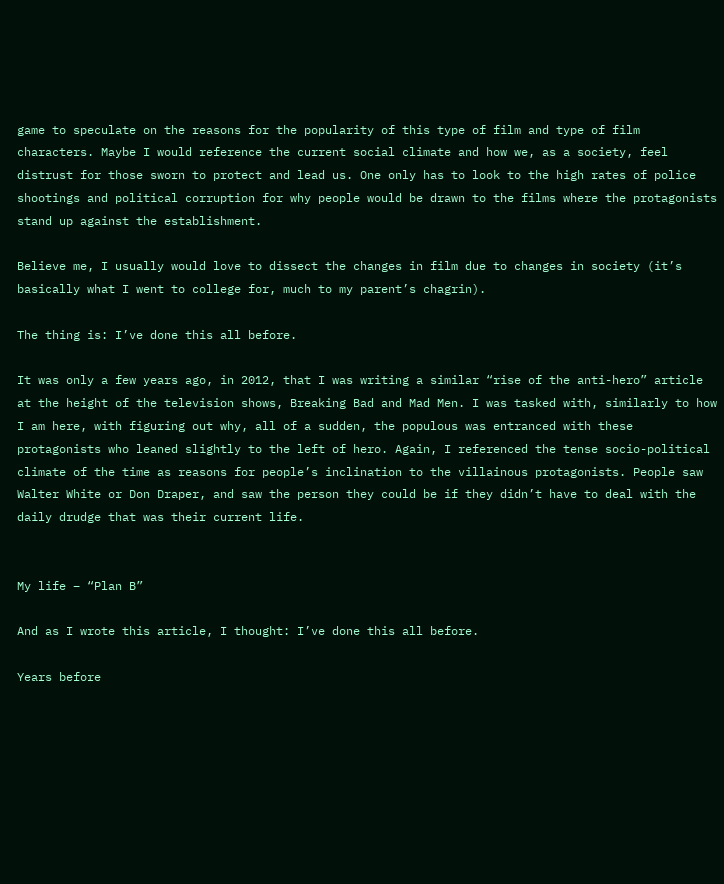game to speculate on the reasons for the popularity of this type of film and type of film characters. Maybe I would reference the current social climate and how we, as a society, feel distrust for those sworn to protect and lead us. One only has to look to the high rates of police shootings and political corruption for why people would be drawn to the films where the protagonists stand up against the establishment.

Believe me, I usually would love to dissect the changes in film due to changes in society (it’s basically what I went to college for, much to my parent’s chagrin).

The thing is: I’ve done this all before.

It was only a few years ago, in 2012, that I was writing a similar “rise of the anti-hero” article at the height of the television shows, Breaking Bad and Mad Men. I was tasked with, similarly to how I am here, with figuring out why, all of a sudden, the populous was entranced with these protagonists who leaned slightly to the left of hero. Again, I referenced the tense socio-political climate of the time as reasons for people’s inclination to the villainous protagonists. People saw Walter White or Don Draper, and saw the person they could be if they didn’t have to deal with the daily drudge that was their current life.


My life – “Plan B”

And as I wrote this article, I thought: I’ve done this all before.

Years before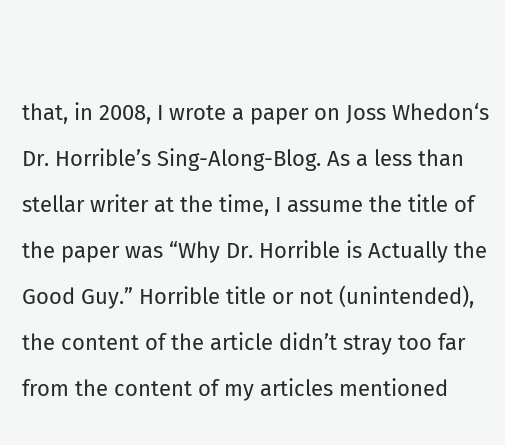that, in 2008, I wrote a paper on Joss Whedon‘s Dr. Horrible’s Sing-Along-Blog. As a less than stellar writer at the time, I assume the title of the paper was “Why Dr. Horrible is Actually the Good Guy.” Horrible title or not (unintended), the content of the article didn’t stray too far from the content of my articles mentioned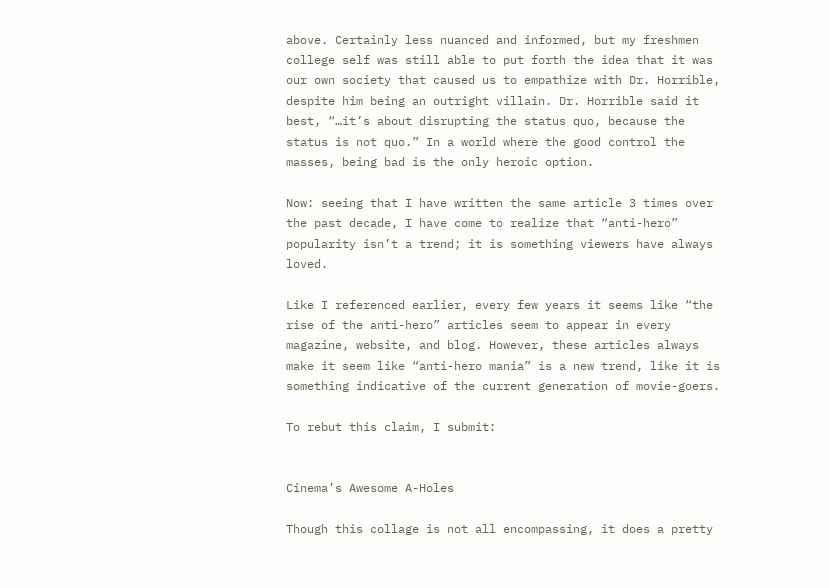above. Certainly less nuanced and informed, but my freshmen college self was still able to put forth the idea that it was our own society that caused us to empathize with Dr. Horrible, despite him being an outright villain. Dr. Horrible said it best, “…it’s about disrupting the status quo, because the status is not quo.” In a world where the good control the masses, being bad is the only heroic option.

Now: seeing that I have written the same article 3 times over the past decade, I have come to realize that “anti-hero” popularity isn’t a trend; it is something viewers have always loved.

Like I referenced earlier, every few years it seems like “the rise of the anti-hero” articles seem to appear in every magazine, website, and blog. However, these articles always make it seem like “anti-hero mania” is a new trend, like it is something indicative of the current generation of movie-goers.

To rebut this claim, I submit:


Cinema’s Awesome A-Holes

Though this collage is not all encompassing, it does a pretty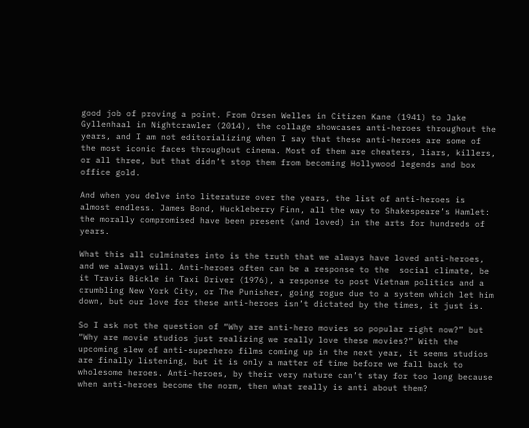good job of proving a point. From Orsen Welles in Citizen Kane (1941) to Jake Gyllenhaal in Nightcrawler (2014), the collage showcases anti-heroes throughout the years, and I am not editorializing when I say that these anti-heroes are some of the most iconic faces throughout cinema. Most of them are cheaters, liars, killers, or all three, but that didn’t stop them from becoming Hollywood legends and box office gold.

And when you delve into literature over the years, the list of anti-heroes is almost endless. James Bond, Huckleberry Finn, all the way to Shakespeare’s Hamlet: the morally compromised have been present (and loved) in the arts for hundreds of years.

What this all culminates into is the truth that we always have loved anti-heroes, and we always will. Anti-heroes often can be a response to the  social climate, be it Travis Bickle in Taxi Driver (1976), a response to post Vietnam politics and a crumbling New York City, or The Punisher, going rogue due to a system which let him down, but our love for these anti-heroes isn’t dictated by the times, it just is.

So I ask not the question of “Why are anti-hero movies so popular right now?” but “Why are movie studios just realizing we really love these movies?” With the upcoming slew of anti-superhero films coming up in the next year, it seems studios are finally listening, but it is only a matter of time before we fall back to wholesome heroes. Anti-heroes, by their very nature can’t stay for too long because when anti-heroes become the norm, then what really is anti about them?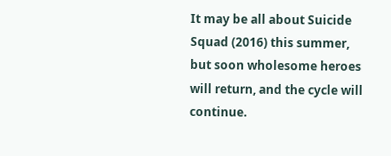It may be all about Suicide Squad (2016) this summer, but soon wholesome heroes will return, and the cycle will continue.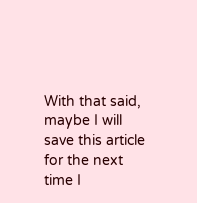With that said, maybe I will save this article for the next time I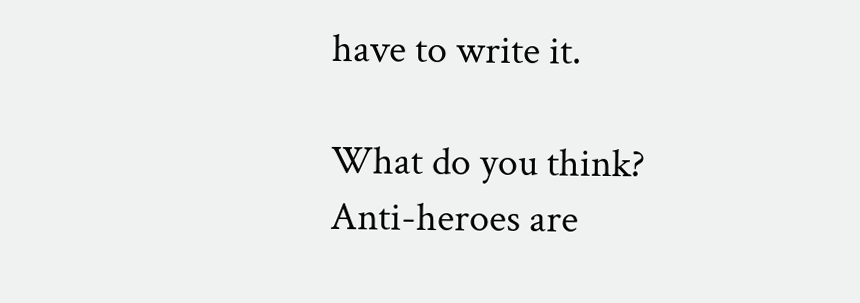have to write it.

What do you think? Anti-heroes are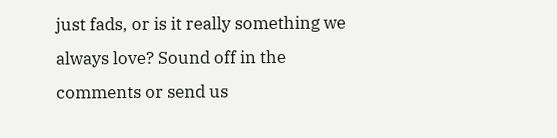just fads, or is it really something we always love? Sound off in the comments or send us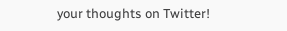your thoughts on Twitter!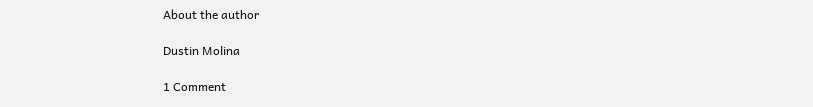About the author

Dustin Molina

1 Comment